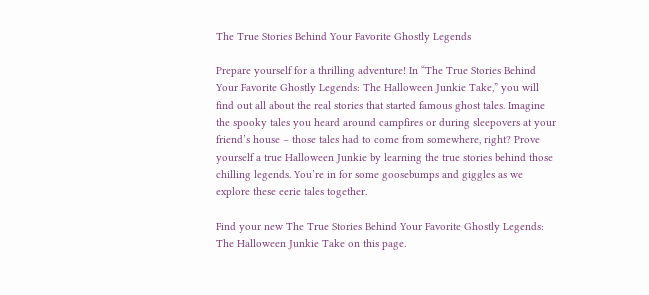The True Stories Behind Your Favorite Ghostly Legends

Prepare yourself for a thrilling adventure! In “The True Stories Behind Your Favorite Ghostly Legends: The Halloween Junkie Take,” you will find out all about the real stories that started famous ghost tales. Imagine the spooky tales you heard around campfires or during sleepovers at your friend’s house – those tales had to come from somewhere, right? Prove yourself a true Halloween Junkie by learning the true stories behind those chilling legends. You’re in for some goosebumps and giggles as we explore these eerie tales together.

Find your new The True Stories Behind Your Favorite Ghostly Legends: The Halloween Junkie Take on this page.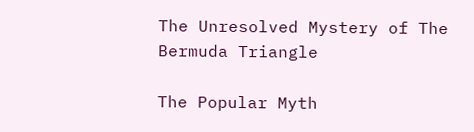The Unresolved Mystery of The Bermuda Triangle

The Popular Myth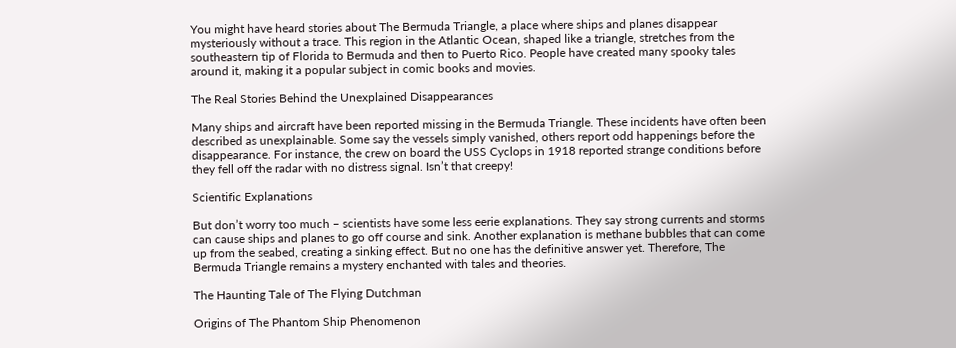You might have heard stories about The Bermuda Triangle, a place where ships and planes disappear mysteriously without a trace. This region in the Atlantic Ocean, shaped like a triangle, stretches from the southeastern tip of Florida to Bermuda and then to Puerto Rico. People have created many spooky tales around it, making it a popular subject in comic books and movies.

The Real Stories Behind the Unexplained Disappearances

Many ships and aircraft have been reported missing in the Bermuda Triangle. These incidents have often been described as unexplainable. Some say the vessels simply vanished, others report odd happenings before the disappearance. For instance, the crew on board the USS Cyclops in 1918 reported strange conditions before they fell off the radar with no distress signal. Isn’t that creepy!

Scientific Explanations

But don’t worry too much – scientists have some less eerie explanations. They say strong currents and storms can cause ships and planes to go off course and sink. Another explanation is methane bubbles that can come up from the seabed, creating a sinking effect. But no one has the definitive answer yet. Therefore, The Bermuda Triangle remains a mystery enchanted with tales and theories.

The Haunting Tale of The Flying Dutchman

Origins of The Phantom Ship Phenomenon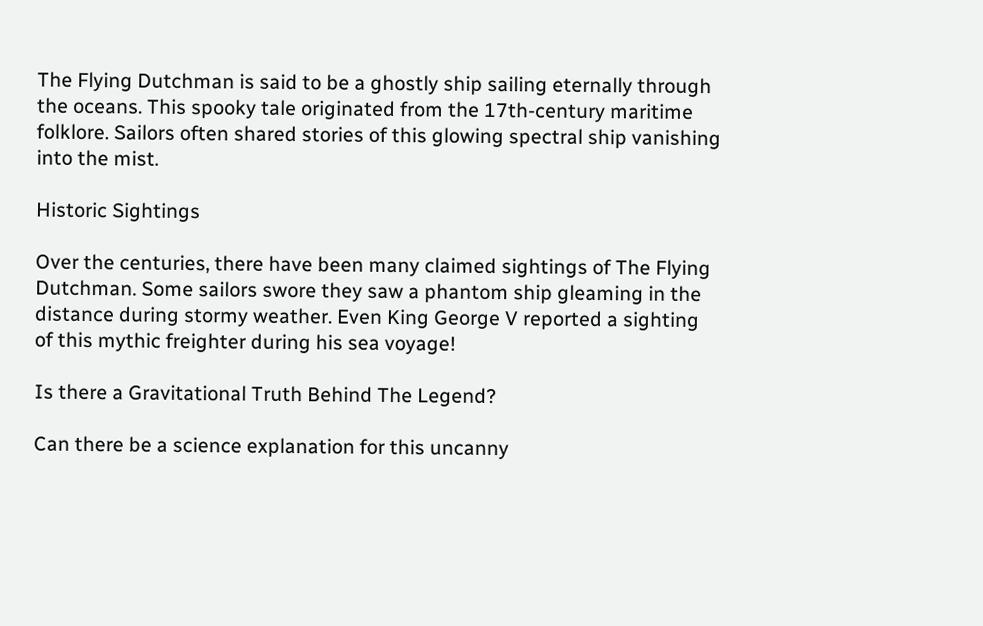The Flying Dutchman is said to be a ghostly ship sailing eternally through the oceans. This spooky tale originated from the 17th-century maritime folklore. Sailors often shared stories of this glowing spectral ship vanishing into the mist.

Historic Sightings

Over the centuries, there have been many claimed sightings of The Flying Dutchman. Some sailors swore they saw a phantom ship gleaming in the distance during stormy weather. Even King George V reported a sighting of this mythic freighter during his sea voyage!

Is there a Gravitational Truth Behind The Legend?

Can there be a science explanation for this uncanny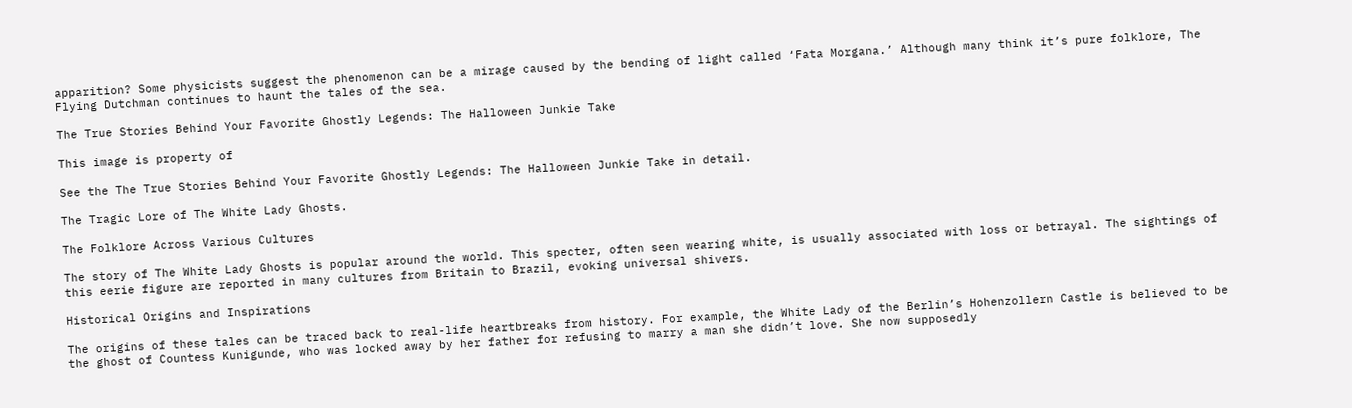apparition? Some physicists suggest the phenomenon can be a mirage caused by the bending of light called ‘Fata Morgana.’ Although many think it’s pure folklore, The Flying Dutchman continues to haunt the tales of the sea.

The True Stories Behind Your Favorite Ghostly Legends: The Halloween Junkie Take

This image is property of

See the The True Stories Behind Your Favorite Ghostly Legends: The Halloween Junkie Take in detail.

The Tragic Lore of The White Lady Ghosts.

The Folklore Across Various Cultures

The story of The White Lady Ghosts is popular around the world. This specter, often seen wearing white, is usually associated with loss or betrayal. The sightings of this eerie figure are reported in many cultures from Britain to Brazil, evoking universal shivers.

Historical Origins and Inspirations

The origins of these tales can be traced back to real-life heartbreaks from history. For example, the White Lady of the Berlin’s Hohenzollern Castle is believed to be the ghost of Countess Kunigunde, who was locked away by her father for refusing to marry a man she didn’t love. She now supposedly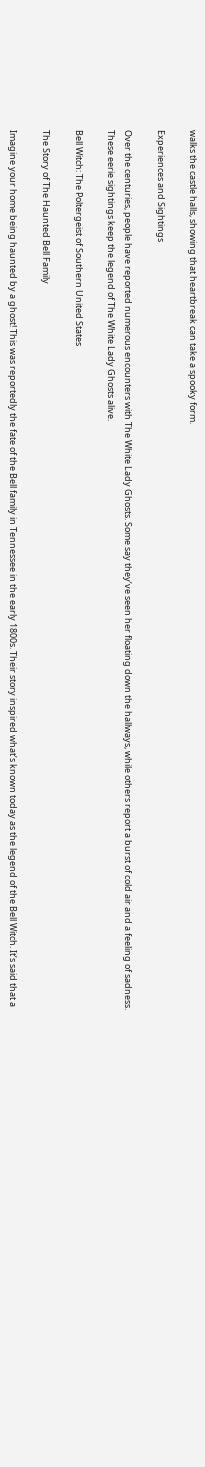walks the castle halls, showing that heartbreak can take a spooky form.

Experiences and Sightings

Over the centuries, people have reported numerous encounters with The White Lady Ghosts. Some say they’ve seen her floating down the hallways, while others report a burst of cold air and a feeling of sadness. These eerie sightings keep the legend of The White Lady Ghosts alive.

Bell Witch: The Poltergeist of Southern United States

The Story of The Haunted Bell Family

Imagine your home being haunted by a ghost! This was reportedly the fate of the Bell family in Tennessee in the early 1800s. Their story inspired what’s known today as the legend of the Bell Witch. It’s said that a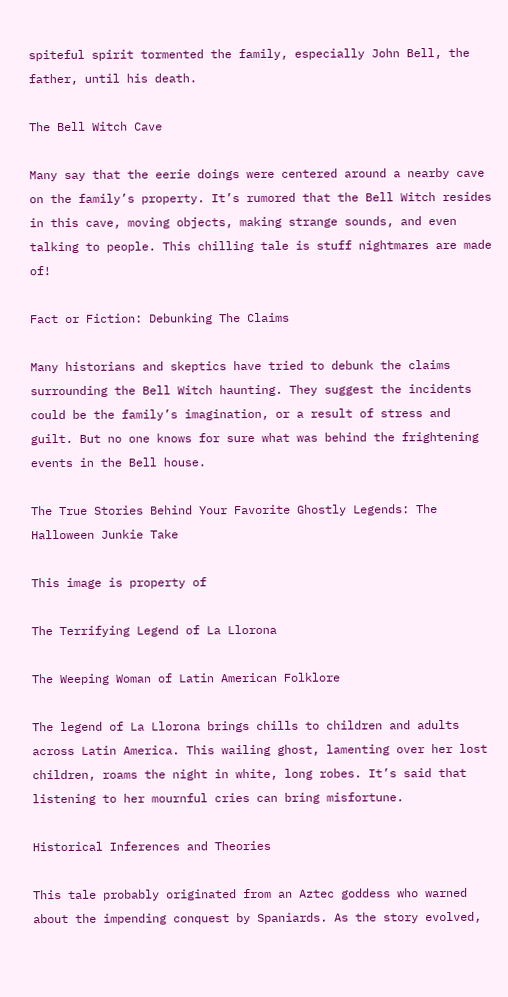spiteful spirit tormented the family, especially John Bell, the father, until his death.

The Bell Witch Cave

Many say that the eerie doings were centered around a nearby cave on the family’s property. It’s rumored that the Bell Witch resides in this cave, moving objects, making strange sounds, and even talking to people. This chilling tale is stuff nightmares are made of!

Fact or Fiction: Debunking The Claims

Many historians and skeptics have tried to debunk the claims surrounding the Bell Witch haunting. They suggest the incidents could be the family’s imagination, or a result of stress and guilt. But no one knows for sure what was behind the frightening events in the Bell house.

The True Stories Behind Your Favorite Ghostly Legends: The Halloween Junkie Take

This image is property of

The Terrifying Legend of La Llorona

The Weeping Woman of Latin American Folklore

The legend of La Llorona brings chills to children and adults across Latin America. This wailing ghost, lamenting over her lost children, roams the night in white, long robes. It’s said that listening to her mournful cries can bring misfortune.

Historical Inferences and Theories

This tale probably originated from an Aztec goddess who warned about the impending conquest by Spaniards. As the story evolved,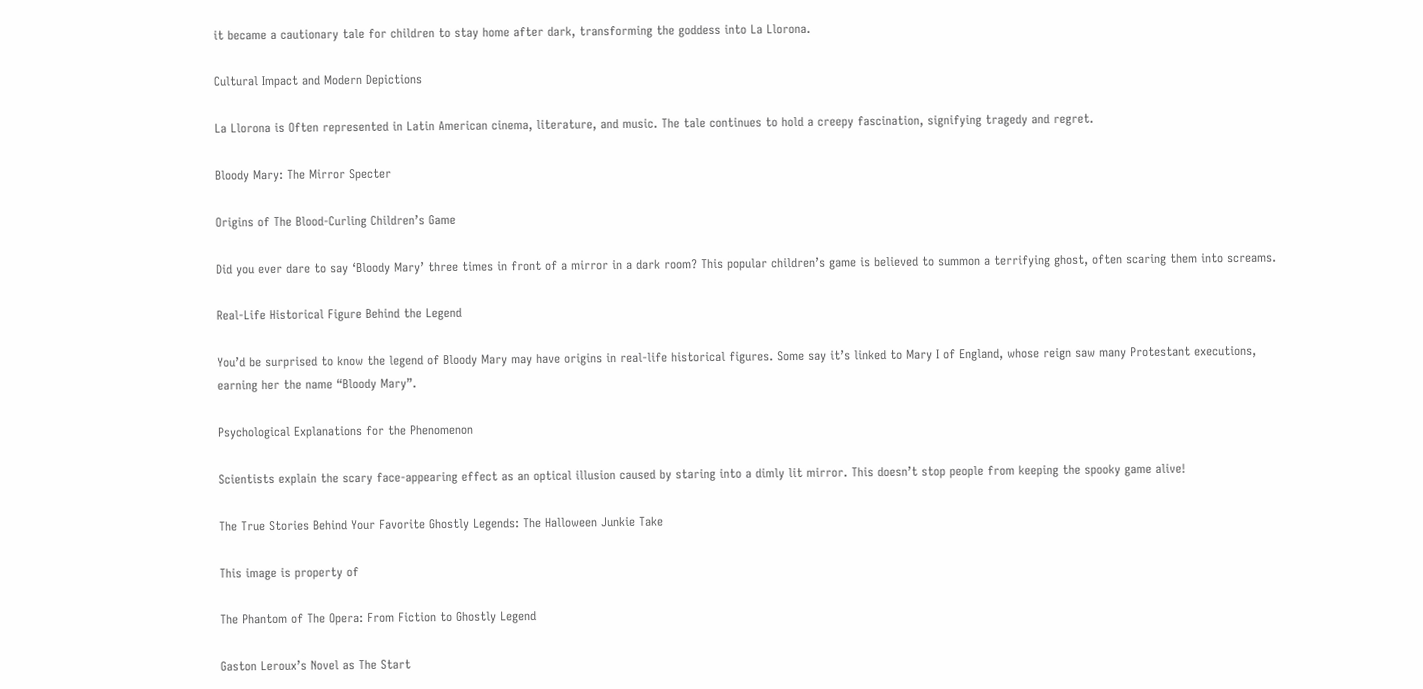it became a cautionary tale for children to stay home after dark, transforming the goddess into La Llorona.

Cultural Impact and Modern Depictions

La Llorona is Often represented in Latin American cinema, literature, and music. The tale continues to hold a creepy fascination, signifying tragedy and regret.

Bloody Mary: The Mirror Specter

Origins of The Blood-Curling Children’s Game

Did you ever dare to say ‘Bloody Mary’ three times in front of a mirror in a dark room? This popular children’s game is believed to summon a terrifying ghost, often scaring them into screams.

Real-Life Historical Figure Behind the Legend

You’d be surprised to know the legend of Bloody Mary may have origins in real-life historical figures. Some say it’s linked to Mary I of England, whose reign saw many Protestant executions, earning her the name “Bloody Mary”.

Psychological Explanations for the Phenomenon

Scientists explain the scary face-appearing effect as an optical illusion caused by staring into a dimly lit mirror. This doesn’t stop people from keeping the spooky game alive!

The True Stories Behind Your Favorite Ghostly Legends: The Halloween Junkie Take

This image is property of

The Phantom of The Opera: From Fiction to Ghostly Legend

Gaston Leroux’s Novel as The Start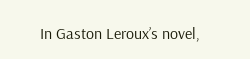In Gaston Leroux’s novel,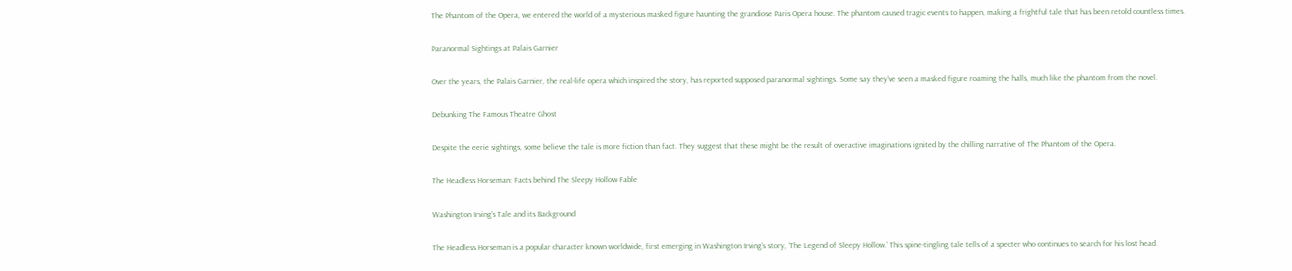The Phantom of the Opera, we entered the world of a mysterious masked figure haunting the grandiose Paris Opera house. The phantom caused tragic events to happen, making a frightful tale that has been retold countless times.

Paranormal Sightings at Palais Garnier

Over the years, the Palais Garnier, the real-life opera which inspired the story, has reported supposed paranormal sightings. Some say they’ve seen a masked figure roaming the halls, much like the phantom from the novel.

Debunking The Famous Theatre Ghost

Despite the eerie sightings, some believe the tale is more fiction than fact. They suggest that these might be the result of overactive imaginations ignited by the chilling narrative of The Phantom of the Opera.

The Headless Horseman: Facts behind The Sleepy Hollow Fable

Washington Irving’s Tale and its Background

The Headless Horseman is a popular character known worldwide, first emerging in Washington Irving’s story, ‘The Legend of Sleepy Hollow.’ This spine-tingling tale tells of a specter who continues to search for his lost head.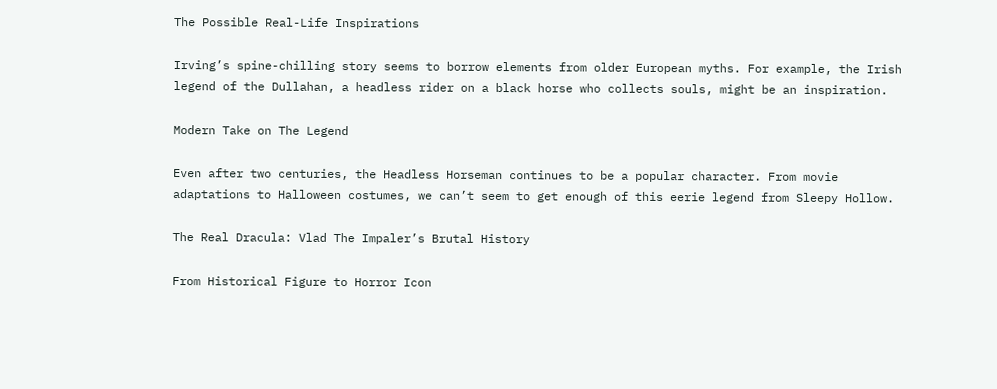The Possible Real-Life Inspirations

Irving’s spine-chilling story seems to borrow elements from older European myths. For example, the Irish legend of the Dullahan, a headless rider on a black horse who collects souls, might be an inspiration.

Modern Take on The Legend

Even after two centuries, the Headless Horseman continues to be a popular character. From movie adaptations to Halloween costumes, we can’t seem to get enough of this eerie legend from Sleepy Hollow.

The Real Dracula: Vlad The Impaler’s Brutal History

From Historical Figure to Horror Icon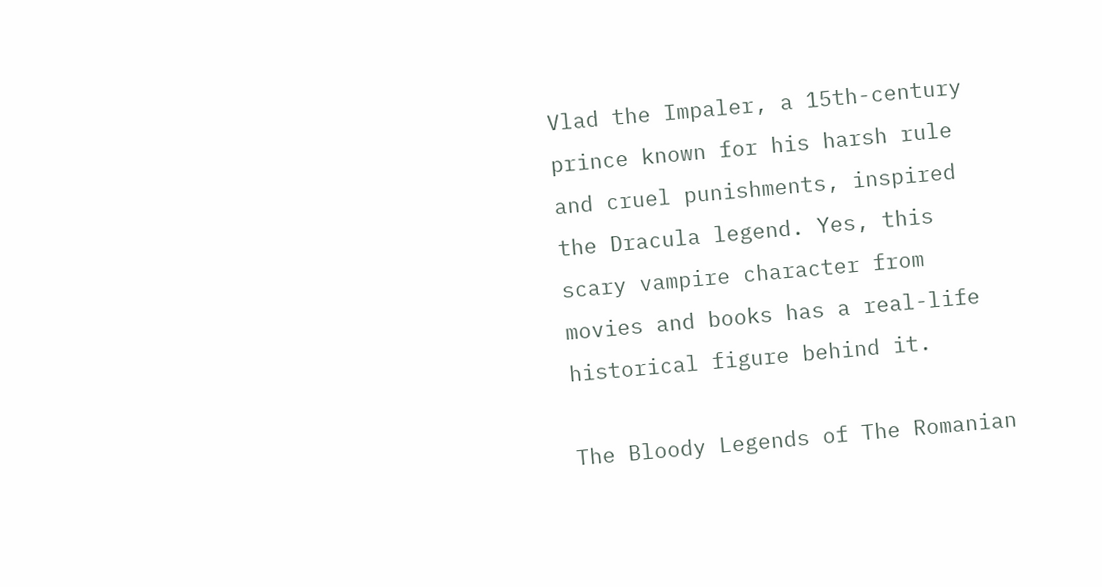Vlad the Impaler, a 15th-century prince known for his harsh rule and cruel punishments, inspired the Dracula legend. Yes, this scary vampire character from movies and books has a real-life historical figure behind it.

The Bloody Legends of The Romanian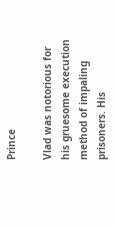Prince

Vlad was notorious for his gruesome execution method of impaling prisoners. His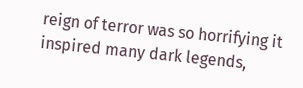reign of terror was so horrifying it inspired many dark legends,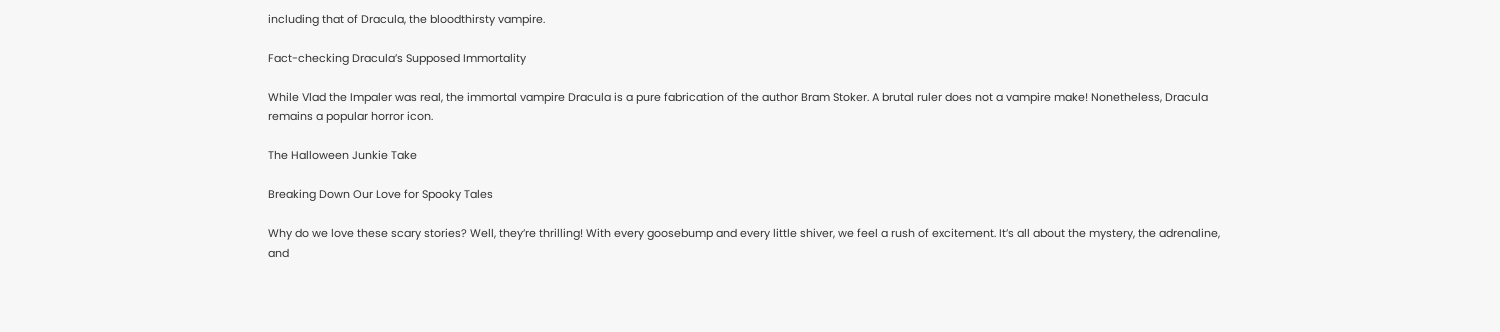including that of Dracula, the bloodthirsty vampire.

Fact-checking Dracula’s Supposed Immortality

While Vlad the Impaler was real, the immortal vampire Dracula is a pure fabrication of the author Bram Stoker. A brutal ruler does not a vampire make! Nonetheless, Dracula remains a popular horror icon.

The Halloween Junkie Take

Breaking Down Our Love for Spooky Tales

Why do we love these scary stories? Well, they’re thrilling! With every goosebump and every little shiver, we feel a rush of excitement. It’s all about the mystery, the adrenaline, and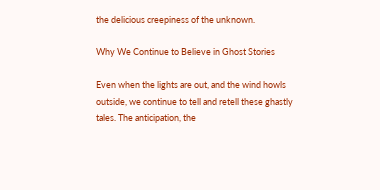the delicious creepiness of the unknown.

Why We Continue to Believe in Ghost Stories

Even when the lights are out, and the wind howls outside, we continue to tell and retell these ghastly tales. The anticipation, the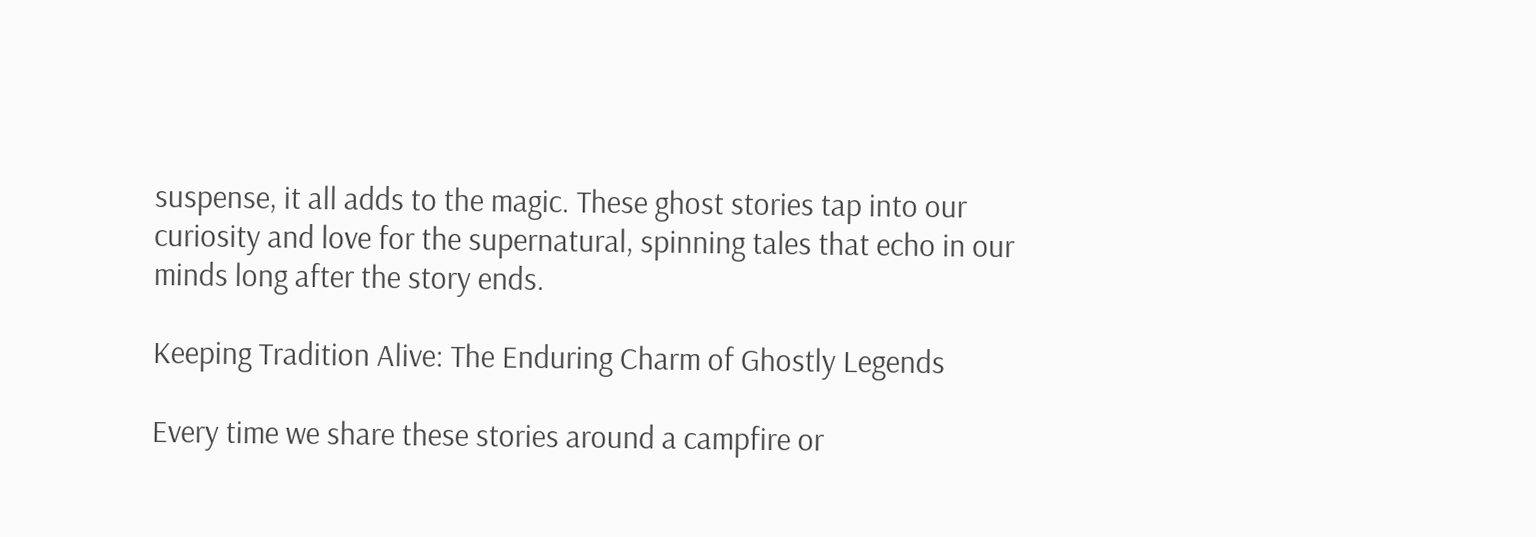suspense, it all adds to the magic. These ghost stories tap into our curiosity and love for the supernatural, spinning tales that echo in our minds long after the story ends.

Keeping Tradition Alive: The Enduring Charm of Ghostly Legends

Every time we share these stories around a campfire or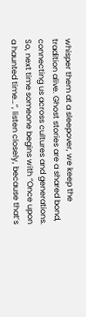whisper them at a sleepover, we keep the tradition alive. Ghost stories are a shared bond, connecting us across cultures and generations. So, next time someone begins with “Once upon a haunted time…”, listen closely, because that’s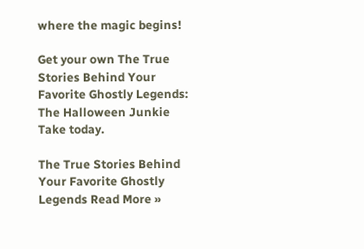where the magic begins!

Get your own The True Stories Behind Your Favorite Ghostly Legends: The Halloween Junkie Take today.

The True Stories Behind Your Favorite Ghostly Legends Read More »